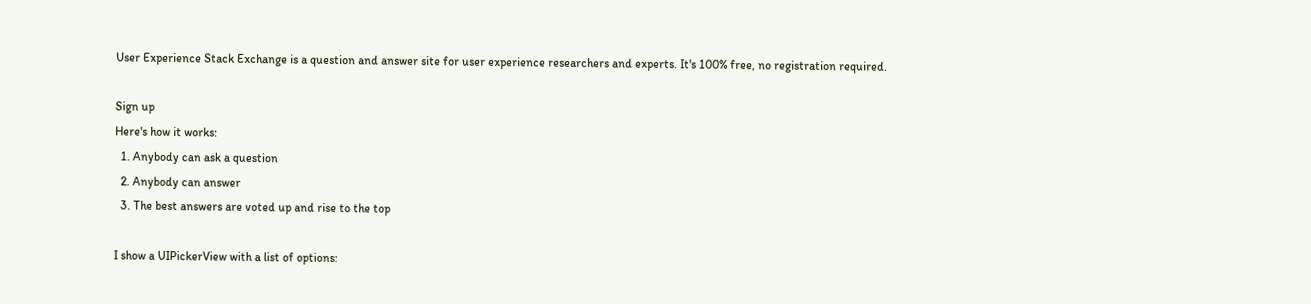User Experience Stack Exchange is a question and answer site for user experience researchers and experts. It's 100% free, no registration required.

Sign up
Here's how it works:
  1. Anybody can ask a question
  2. Anybody can answer
  3. The best answers are voted up and rise to the top

I show a UIPickerView with a list of options: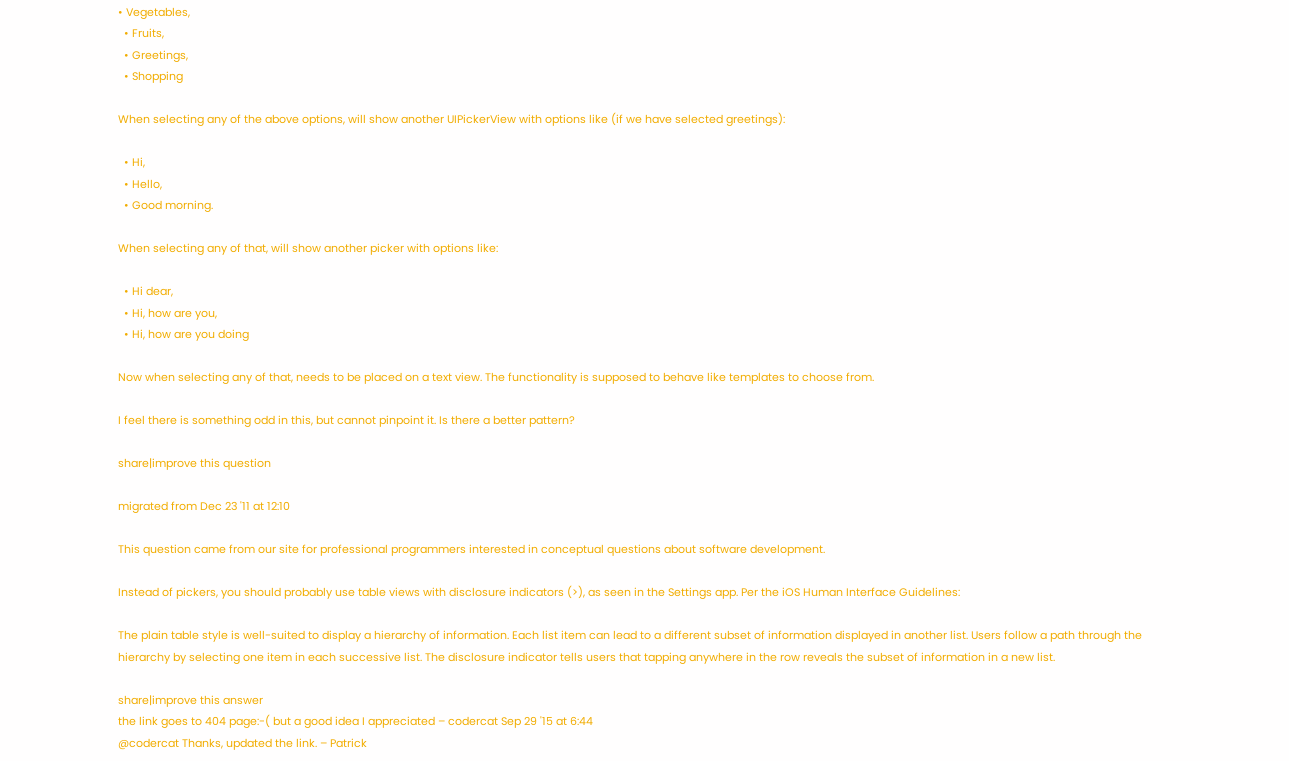• Vegetables,
  • Fruits,
  • Greetings,
  • Shopping

When selecting any of the above options, will show another UIPickerView with options like (if we have selected greetings):

  • Hi,
  • Hello,
  • Good morning.

When selecting any of that, will show another picker with options like:

  • Hi dear,
  • Hi, how are you,
  • Hi, how are you doing

Now when selecting any of that, needs to be placed on a text view. The functionality is supposed to behave like templates to choose from.

I feel there is something odd in this, but cannot pinpoint it. Is there a better pattern?

share|improve this question

migrated from Dec 23 '11 at 12:10

This question came from our site for professional programmers interested in conceptual questions about software development.

Instead of pickers, you should probably use table views with disclosure indicators (>), as seen in the Settings app. Per the iOS Human Interface Guidelines:

The plain table style is well-suited to display a hierarchy of information. Each list item can lead to a different subset of information displayed in another list. Users follow a path through the hierarchy by selecting one item in each successive list. The disclosure indicator tells users that tapping anywhere in the row reveals the subset of information in a new list.

share|improve this answer
the link goes to 404 page:-( but a good idea I appreciated – codercat Sep 29 '15 at 6:44
@codercat Thanks, updated the link. – Patrick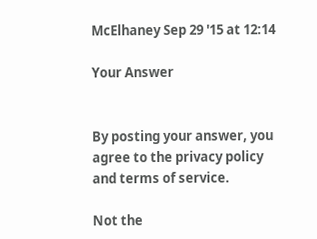McElhaney Sep 29 '15 at 12:14

Your Answer


By posting your answer, you agree to the privacy policy and terms of service.

Not the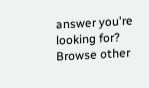answer you're looking for? Browse other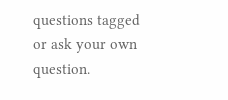questions tagged or ask your own question.